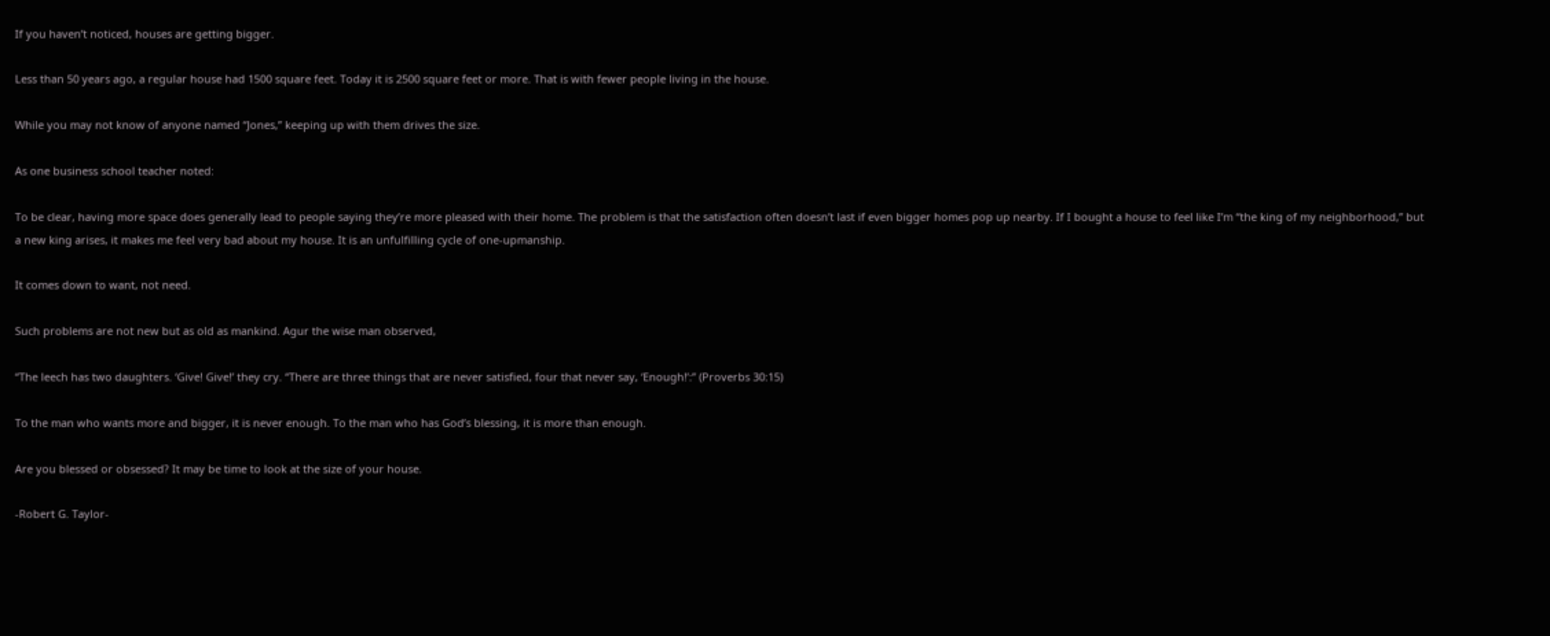If you haven’t noticed, houses are getting bigger.

Less than 50 years ago, a regular house had 1500 square feet. Today it is 2500 square feet or more. That is with fewer people living in the house.

While you may not know of anyone named “Jones,” keeping up with them drives the size.

As one business school teacher noted:

To be clear, having more space does generally lead to people saying they’re more pleased with their home. The problem is that the satisfaction often doesn’t last if even bigger homes pop up nearby. If I bought a house to feel like I’m “the king of my neighborhood,” but a new king arises, it makes me feel very bad about my house. It is an unfulfilling cycle of one-upmanship.

It comes down to want, not need.

Such problems are not new but as old as mankind. Agur the wise man observed,

“The leech has two daughters. ‘Give! Give!’ they cry. “There are three things that are never satisfied, four that never say, ‘Enough!’:” (Proverbs 30:15)

To the man who wants more and bigger, it is never enough. To the man who has God’s blessing, it is more than enough.

Are you blessed or obsessed? It may be time to look at the size of your house.

-Robert G. Taylor-